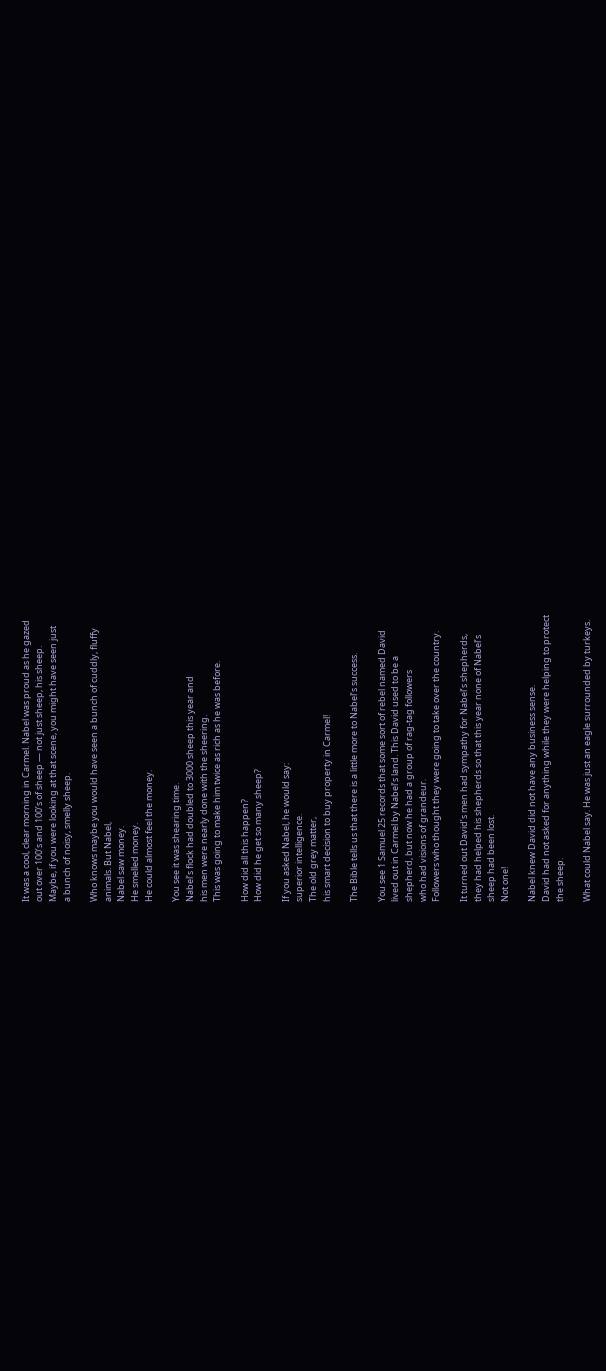It was a cool, clear morning in Carmel. Nabel was proud as he gazed
out over 100’s and 100’s of sheep — not just sheep, his sheep.
Maybe, if you were looking at that scene, you might have seen just
a bunch of noisy, smelly sheep.

Who knows maybe you would have seen a bunch of cuddly, fluffy
animals. But Nabel,
Nabel saw money.
He smelled money.
He could almost feel the money.

You see it was shearing time.
Nabel’s flock had doubled to 3000 sheep this year and
his men were nearly done with the sheering.
This was going to make him twice as rich as he was before.

How did all this happen?
How did he get so many sheep?

If you asked Nabel, he would say:
superior intelligence.
The old grey matter,
his smart decision to buy property in Carmel!

The Bible tells us that there is a little more to Nabel’s success.

You see 1 Samuel 25 records that some sort of rebel named David
lived out in Carmel by Nabel’s land. This David used to be a
shepherd, but now he had a group of rag-tag followers
who had visions of grandeur.
Followers who thought they were going to take over the country.

It turned out David’s men had sympathy for Nabel’s shepherds,
they had helped his shepherds so that this year none of Nabel’s
sheep had been lost.
Not one!

Nabel knew David did not have any business sense.
David had not asked for anything while they were helping to protect
the sheep.

What could Nabel say. He was just an eagle surrounded by turkeys.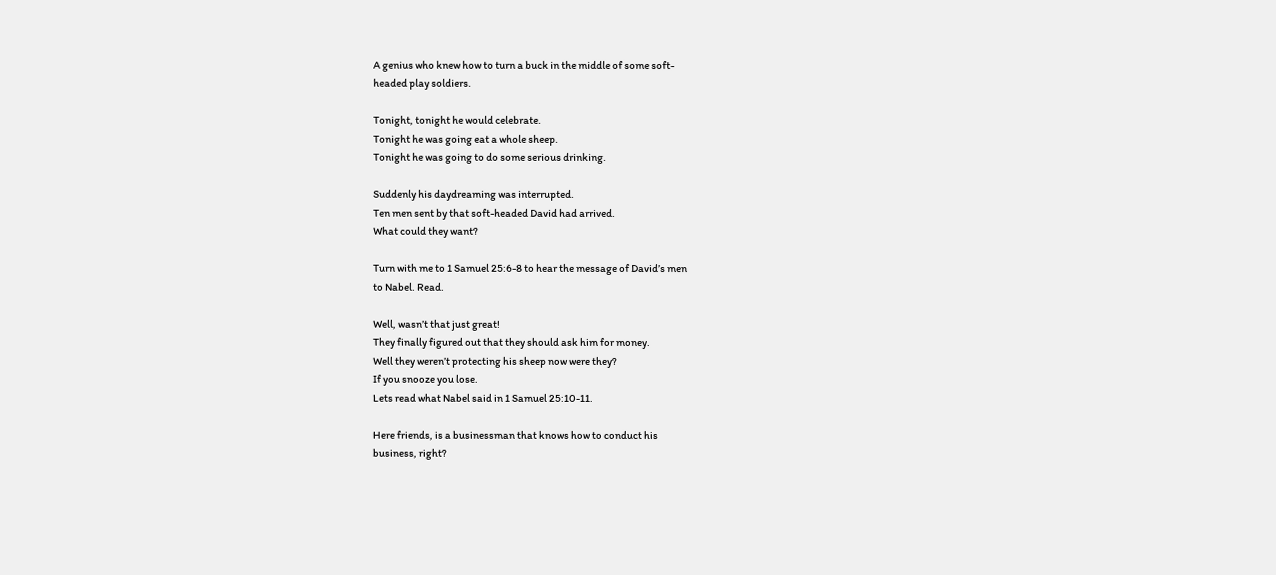A genius who knew how to turn a buck in the middle of some soft-
headed play soldiers.

Tonight, tonight he would celebrate.
Tonight he was going eat a whole sheep.
Tonight he was going to do some serious drinking.

Suddenly his daydreaming was interrupted.
Ten men sent by that soft-headed David had arrived.
What could they want?

Turn with me to 1 Samuel 25:6-8 to hear the message of David’s men
to Nabel. Read.

Well, wasn’t that just great!
They finally figured out that they should ask him for money.
Well they weren’t protecting his sheep now were they?
If you snooze you lose.
Lets read what Nabel said in 1 Samuel 25:10-11.

Here friends, is a businessman that knows how to conduct his
business, right?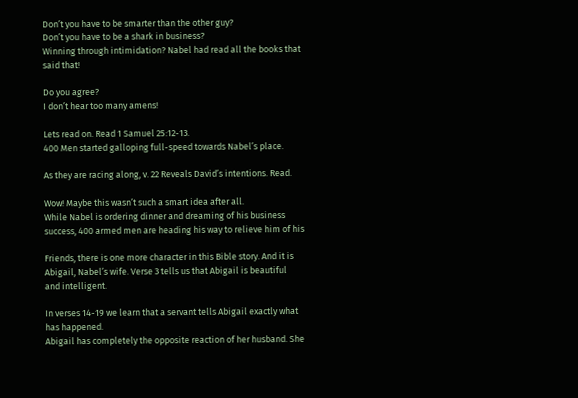Don’t you have to be smarter than the other guy?
Don’t you have to be a shark in business?
Winning through intimidation? Nabel had read all the books that
said that!

Do you agree?
I don’t hear too many amens!

Lets read on. Read 1 Samuel 25:12-13.
400 Men started galloping full-speed towards Nabel’s place.

As they are racing along, v. 22 Reveals David’s intentions. Read.

Wow! Maybe this wasn’t such a smart idea after all.
While Nabel is ordering dinner and dreaming of his business
success, 400 armed men are heading his way to relieve him of his

Friends, there is one more character in this Bible story. And it is
Abigail, Nabel’s wife. Verse 3 tells us that Abigail is beautiful
and intelligent.

In verses 14-19 we learn that a servant tells Abigail exactly what
has happened.
Abigail has completely the opposite reaction of her husband. She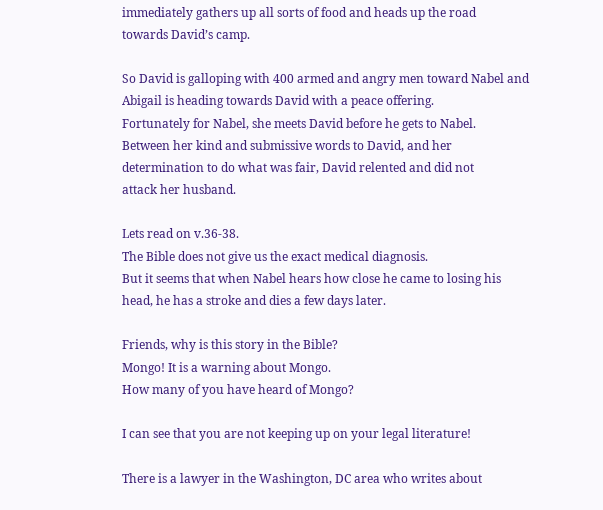immediately gathers up all sorts of food and heads up the road
towards David’s camp.

So David is galloping with 400 armed and angry men toward Nabel and
Abigail is heading towards David with a peace offering.
Fortunately for Nabel, she meets David before he gets to Nabel.
Between her kind and submissive words to David, and her
determination to do what was fair, David relented and did not
attack her husband.

Lets read on v.36-38.
The Bible does not give us the exact medical diagnosis.
But it seems that when Nabel hears how close he came to losing his
head, he has a stroke and dies a few days later.

Friends, why is this story in the Bible?
Mongo! It is a warning about Mongo.
How many of you have heard of Mongo?

I can see that you are not keeping up on your legal literature!

There is a lawyer in the Washington, DC area who writes about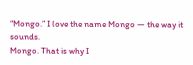“Mongo.” I love the name Mongo — the way it sounds.
Mongo. That is why I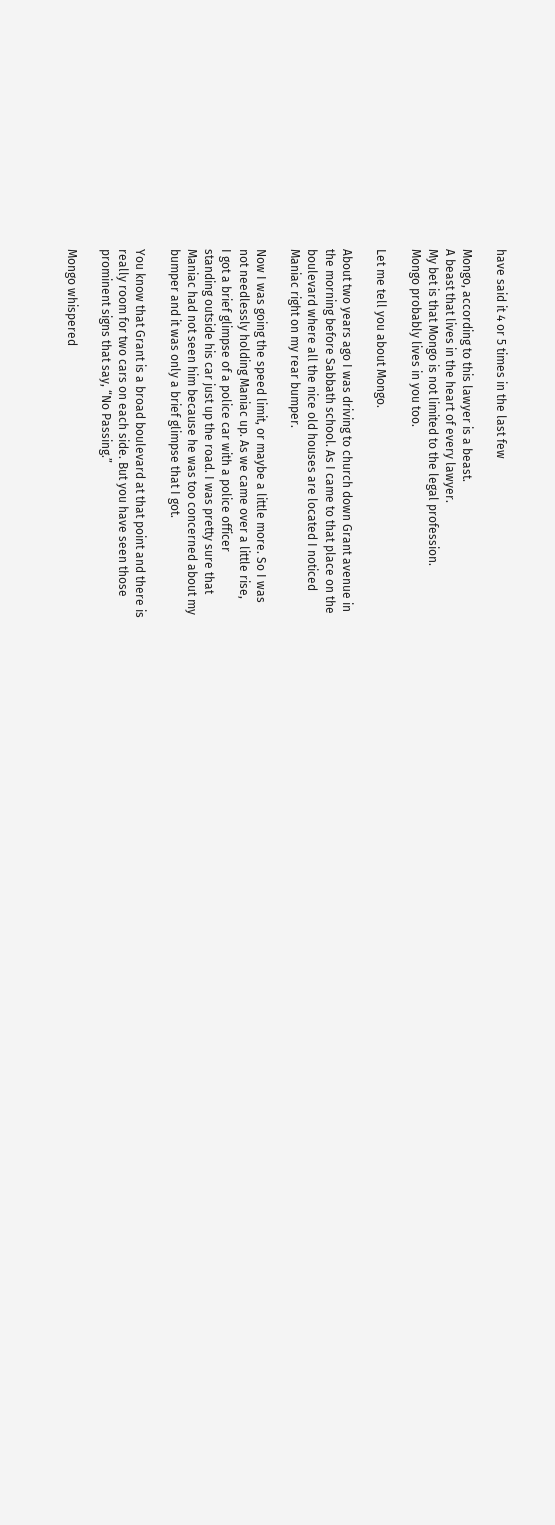have said it 4 or 5 times in the last few

Mongo, according to this lawyer is a beast.
A beast that lives in the heart of every lawyer.
My bet is that Mongo is not limited to the legal profession.
Mongo probably lives in you too.

Let me tell you about Mongo.

About two years ago I was driving to church down Grant avenue in
the morning before Sabbath school. As I came to that place on the
boulevard where all the nice old houses are located I noticed
Maniac right on my rear bumper.

Now I was going the speed limit, or maybe a little more. So I was
not needlessly holding Maniac up. As we came over a little rise,
I got a brief glimpse of a police car with a police officer
standing outside his car just up the road. I was pretty sure that
Maniac had not seen him because he was too concerned about my
bumper and it was only a brief glimpse that I got.

You know that Grant is a broad boulevard at that point and there is
really room for two cars on each side. But you have seen those
prominent signs that say, “No Passing.”

Mongo whispered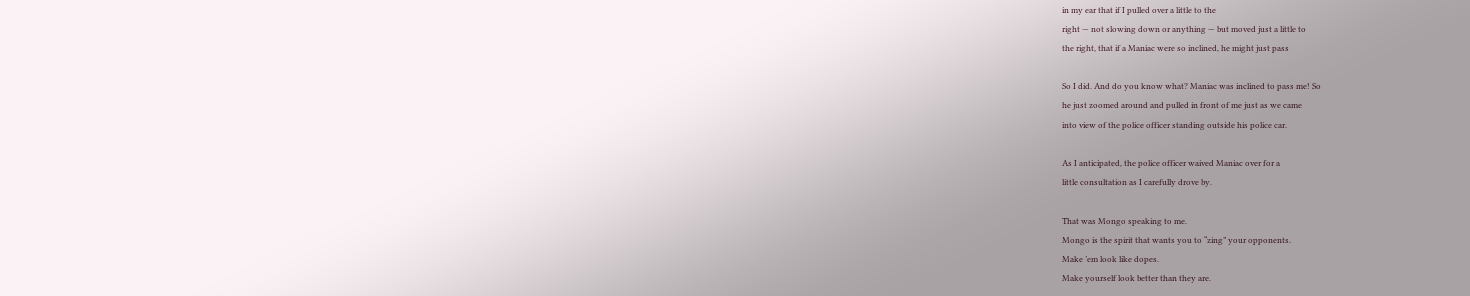in my ear that if I pulled over a little to the
right — not slowing down or anything — but moved just a little to
the right, that if a Maniac were so inclined, he might just pass

So I did. And do you know what? Maniac was inclined to pass me! So
he just zoomed around and pulled in front of me just as we came
into view of the police officer standing outside his police car.

As I anticipated, the police officer waived Maniac over for a
little consultation as I carefully drove by.

That was Mongo speaking to me.
Mongo is the spirit that wants you to “zing” your opponents.
Make ’em look like dopes.
Make yourself look better than they are.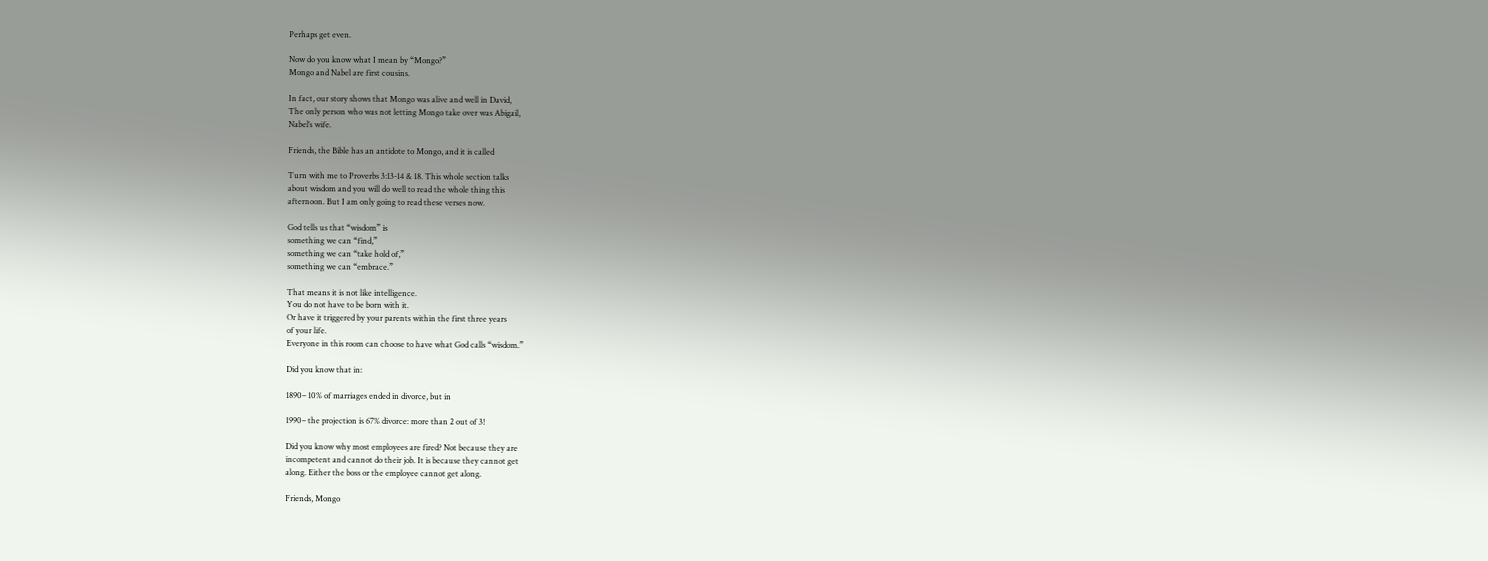Perhaps get even.

Now do you know what I mean by “Mongo?”
Mongo and Nabel are first cousins.

In fact, our story shows that Mongo was alive and well in David,
The only person who was not letting Mongo take over was Abigail,
Nabel’s wife.

Friends, the Bible has an antidote to Mongo, and it is called

Turn with me to Proverbs 3:13-14 & 18. This whole section talks
about wisdom and you will do well to read the whole thing this
afternoon. But I am only going to read these verses now.

God tells us that “wisdom” is
something we can “find,”
something we can “take hold of,”
something we can “embrace.”

That means it is not like intelligence.
You do not have to be born with it.
Or have it triggered by your parents within the first three years
of your life.
Everyone in this room can choose to have what God calls “wisdom.”

Did you know that in:

1890– 10% of marriages ended in divorce, but in

1990– the projection is 67% divorce: more than 2 out of 3!

Did you know why most employees are fired? Not because they are
incompetent and cannot do their job. It is because they cannot get
along. Either the boss or the employee cannot get along.

Friends, Mongo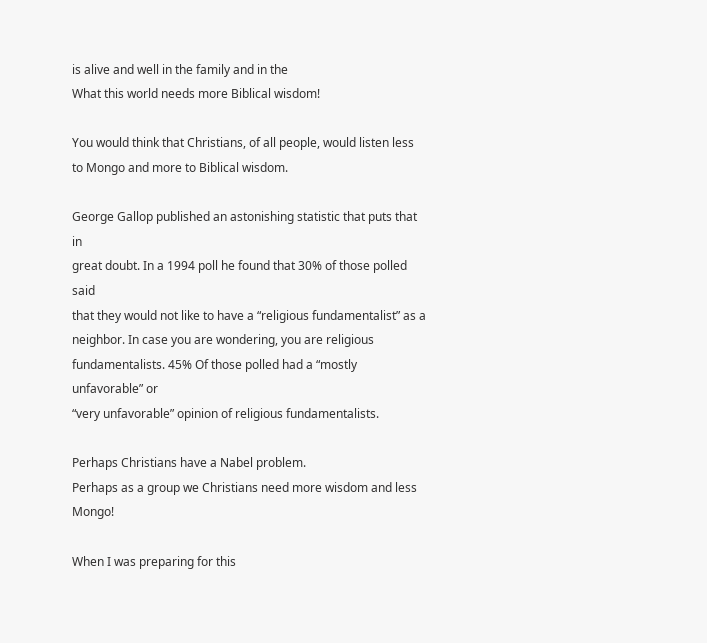is alive and well in the family and in the
What this world needs more Biblical wisdom!

You would think that Christians, of all people, would listen less
to Mongo and more to Biblical wisdom.

George Gallop published an astonishing statistic that puts that in
great doubt. In a 1994 poll he found that 30% of those polled said
that they would not like to have a “religious fundamentalist” as a
neighbor. In case you are wondering, you are religious
fundamentalists. 45% Of those polled had a “mostly unfavorable” or
“very unfavorable” opinion of religious fundamentalists.

Perhaps Christians have a Nabel problem.
Perhaps as a group we Christians need more wisdom and less Mongo!

When I was preparing for this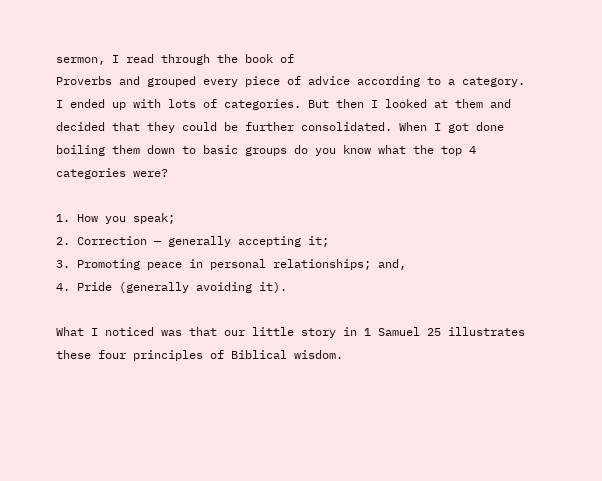sermon, I read through the book of
Proverbs and grouped every piece of advice according to a category.
I ended up with lots of categories. But then I looked at them and
decided that they could be further consolidated. When I got done
boiling them down to basic groups do you know what the top 4
categories were?

1. How you speak;
2. Correction — generally accepting it;
3. Promoting peace in personal relationships; and,
4. Pride (generally avoiding it).

What I noticed was that our little story in 1 Samuel 25 illustrates
these four principles of Biblical wisdom.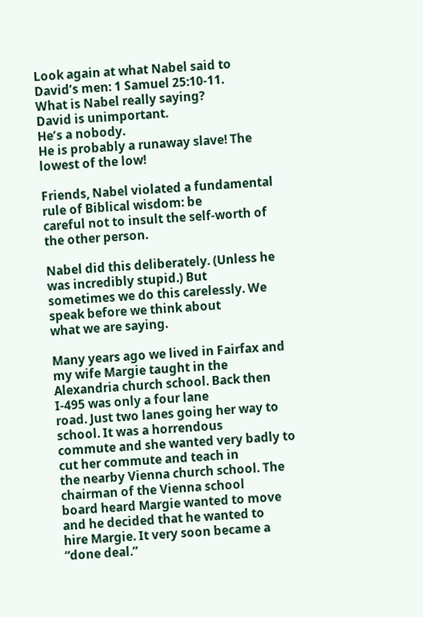Look again at what Nabel said to David’s men: 1 Samuel 25:10-11.
What is Nabel really saying?
David is unimportant.
He’s a nobody.
He is probably a runaway slave! The lowest of the low!

Friends, Nabel violated a fundamental rule of Biblical wisdom: be
careful not to insult the self-worth of the other person.

Nabel did this deliberately. (Unless he was incredibly stupid.) But
sometimes we do this carelessly. We speak before we think about
what we are saying.

Many years ago we lived in Fairfax and my wife Margie taught in the
Alexandria church school. Back then I-495 was only a four lane
road. Just two lanes going her way to school. It was a horrendous
commute and she wanted very badly to cut her commute and teach in
the nearby Vienna church school. The chairman of the Vienna school
board heard Margie wanted to move and he decided that he wanted to
hire Margie. It very soon became a “done deal.”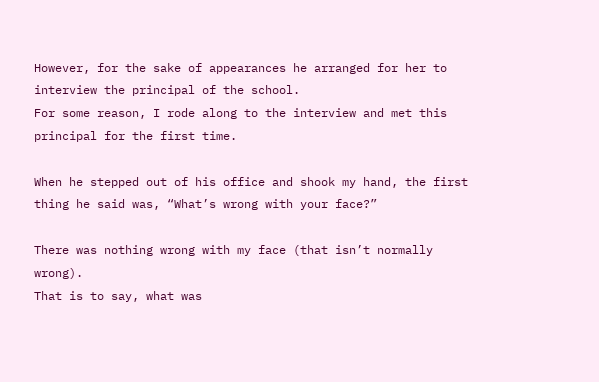However, for the sake of appearances he arranged for her to
interview the principal of the school.
For some reason, I rode along to the interview and met this
principal for the first time.

When he stepped out of his office and shook my hand, the first
thing he said was, “What’s wrong with your face?”

There was nothing wrong with my face (that isn’t normally wrong).
That is to say, what was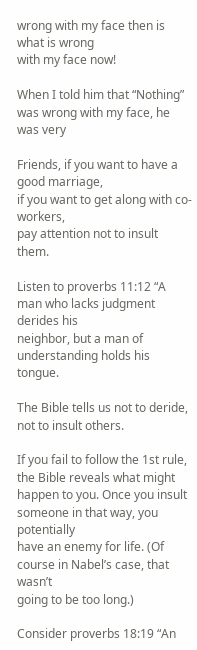wrong with my face then is what is wrong
with my face now!

When I told him that “Nothing” was wrong with my face, he was very

Friends, if you want to have a good marriage,
if you want to get along with co-workers,
pay attention not to insult them.

Listen to proverbs 11:12 “A man who lacks judgment derides his
neighbor, but a man of understanding holds his tongue.

The Bible tells us not to deride, not to insult others.

If you fail to follow the 1st rule, the Bible reveals what might
happen to you. Once you insult someone in that way, you potentially
have an enemy for life. (Of course in Nabel’s case, that wasn’t
going to be too long.)

Consider proverbs 18:19 “An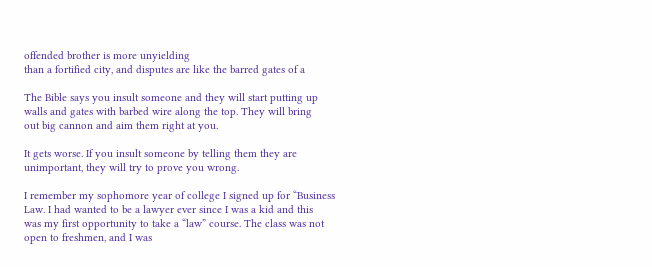offended brother is more unyielding
than a fortified city, and disputes are like the barred gates of a

The Bible says you insult someone and they will start putting up
walls and gates with barbed wire along the top. They will bring
out big cannon and aim them right at you.

It gets worse. If you insult someone by telling them they are
unimportant, they will try to prove you wrong.

I remember my sophomore year of college I signed up for “Business
Law. I had wanted to be a lawyer ever since I was a kid and this
was my first opportunity to take a “law” course. The class was not
open to freshmen, and I was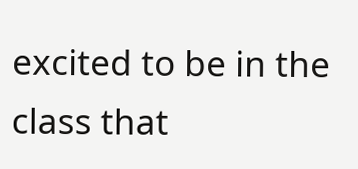excited to be in the class that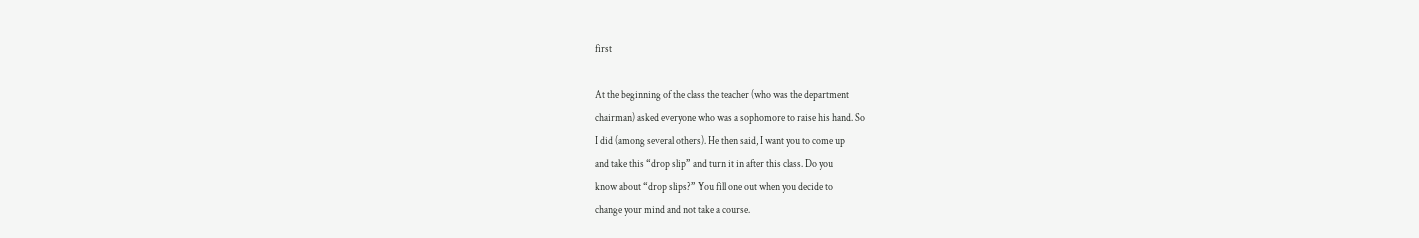first

At the beginning of the class the teacher (who was the department
chairman) asked everyone who was a sophomore to raise his hand. So
I did (among several others). He then said, I want you to come up
and take this “drop slip” and turn it in after this class. Do you
know about “drop slips?” You fill one out when you decide to
change your mind and not take a course.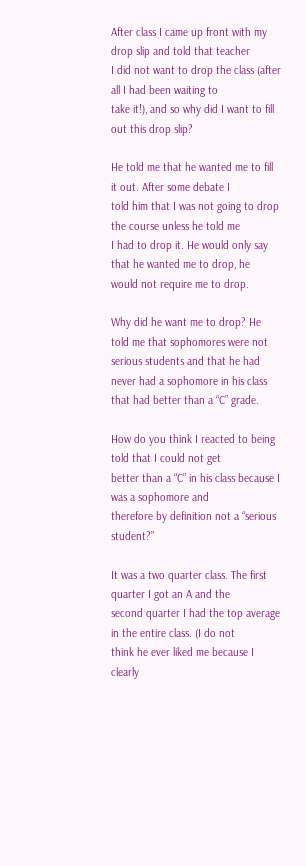After class I came up front with my drop slip and told that teacher
I did not want to drop the class (after all I had been waiting to
take it!), and so why did I want to fill out this drop slip?

He told me that he wanted me to fill it out. After some debate I
told him that I was not going to drop the course unless he told me
I had to drop it. He would only say that he wanted me to drop, he
would not require me to drop.

Why did he want me to drop? He told me that sophomores were not
serious students and that he had never had a sophomore in his class
that had better than a “C” grade.

How do you think I reacted to being told that I could not get
better than a “C” in his class because I was a sophomore and
therefore by definition not a “serious student?”

It was a two quarter class. The first quarter I got an A and the
second quarter I had the top average in the entire class. (I do not
think he ever liked me because I clearly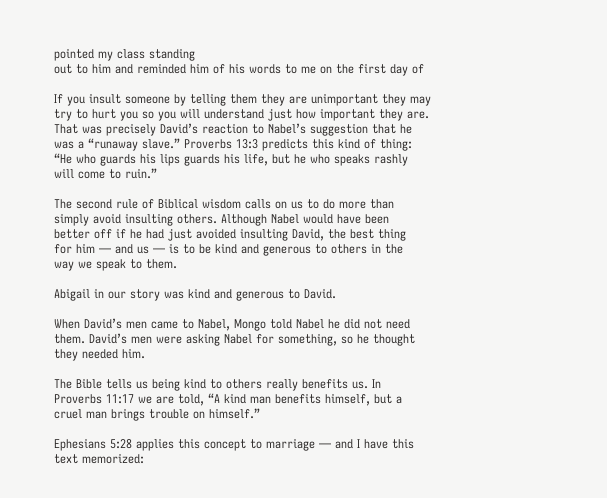pointed my class standing
out to him and reminded him of his words to me on the first day of

If you insult someone by telling them they are unimportant they may
try to hurt you so you will understand just how important they are.
That was precisely David’s reaction to Nabel’s suggestion that he
was a “runaway slave.” Proverbs 13:3 predicts this kind of thing:
“He who guards his lips guards his life, but he who speaks rashly
will come to ruin.”

The second rule of Biblical wisdom calls on us to do more than
simply avoid insulting others. Although Nabel would have been
better off if he had just avoided insulting David, the best thing
for him — and us — is to be kind and generous to others in the
way we speak to them.

Abigail in our story was kind and generous to David.

When David’s men came to Nabel, Mongo told Nabel he did not need
them. David’s men were asking Nabel for something, so he thought
they needed him.

The Bible tells us being kind to others really benefits us. In
Proverbs 11:17 we are told, “A kind man benefits himself, but a
cruel man brings trouble on himself.”

Ephesians 5:28 applies this concept to marriage — and I have this
text memorized: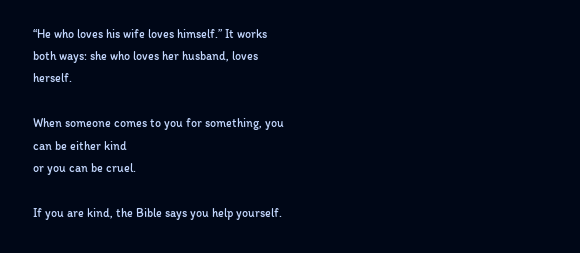“He who loves his wife loves himself.” It works
both ways: she who loves her husband, loves herself.

When someone comes to you for something, you can be either kind
or you can be cruel.

If you are kind, the Bible says you help yourself.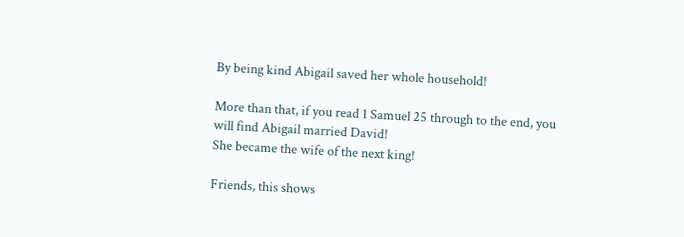By being kind Abigail saved her whole household!

More than that, if you read 1 Samuel 25 through to the end, you
will find Abigail married David!
She became the wife of the next king!

Friends, this shows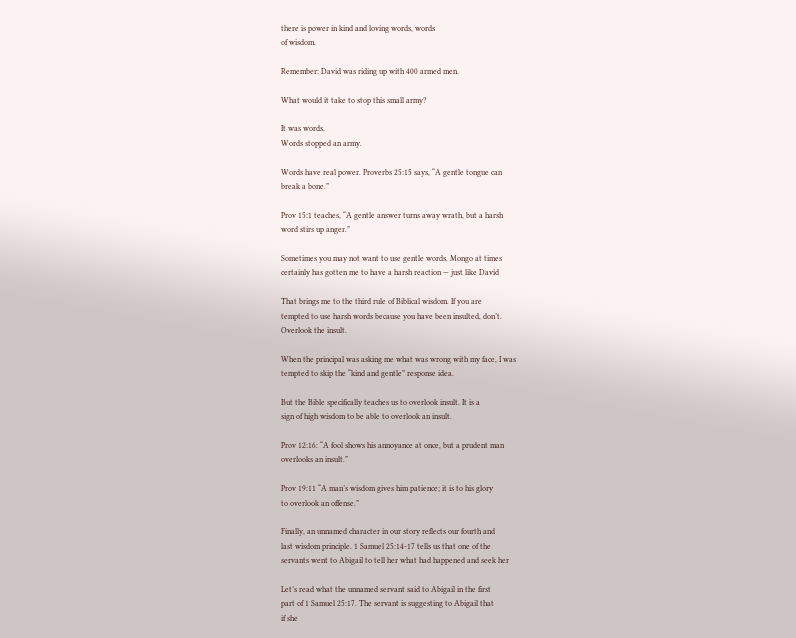there is power in kind and loving words, words
of wisdom.

Remember: David was riding up with 400 armed men.

What would it take to stop this small army?

It was words.
Words stopped an army.

Words have real power. Proverbs 25:15 says, “A gentle tongue can
break a bone.”

Prov 15:1 teaches, “A gentle answer turns away wrath, but a harsh
word stirs up anger.”

Sometimes you may not want to use gentle words. Mongo at times
certainly has gotten me to have a harsh reaction — just like David

That brings me to the third rule of Biblical wisdom. If you are
tempted to use harsh words because you have been insulted, don’t.
Overlook the insult.

When the principal was asking me what was wrong with my face, I was
tempted to skip the “kind and gentle” response idea.

But the Bible specifically teaches us to overlook insult. It is a
sign of high wisdom to be able to overlook an insult.

Prov 12:16: “A fool shows his annoyance at once, but a prudent man
overlooks an insult.”

Prov 19:11 “A man’s wisdom gives him patience; it is to his glory
to overlook an offense.”

Finally, an unnamed character in our story reflects our fourth and
last wisdom principle. 1 Samuel 25:14-17 tells us that one of the
servants went to Abigail to tell her what had happened and seek her

Let’s read what the unnamed servant said to Abigail in the first
part of 1 Samuel 25:17. The servant is suggesting to Abigail that
if she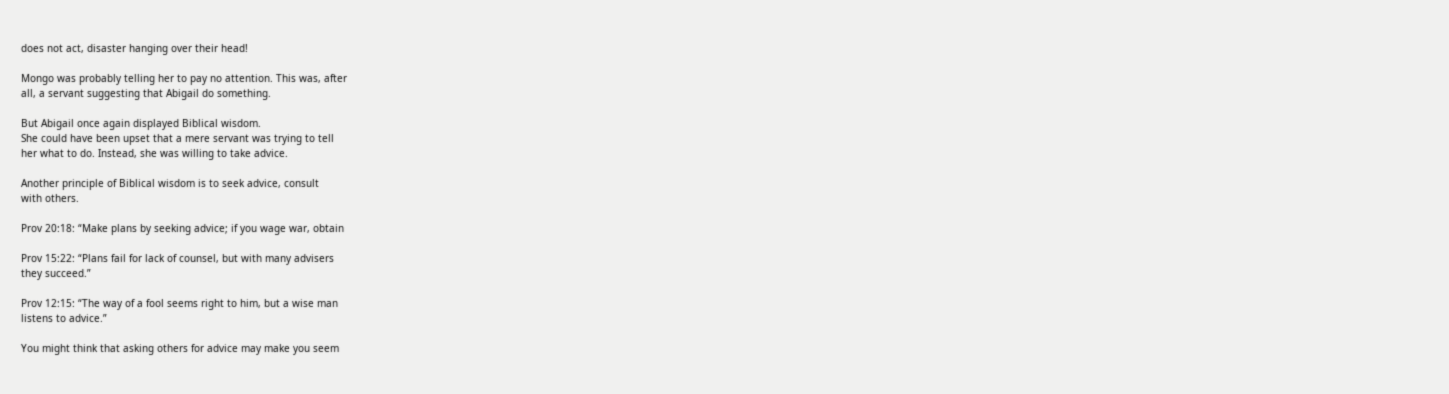does not act, disaster hanging over their head!

Mongo was probably telling her to pay no attention. This was, after
all, a servant suggesting that Abigail do something.

But Abigail once again displayed Biblical wisdom.
She could have been upset that a mere servant was trying to tell
her what to do. Instead, she was willing to take advice.

Another principle of Biblical wisdom is to seek advice, consult
with others.

Prov 20:18: “Make plans by seeking advice; if you wage war, obtain

Prov 15:22: “Plans fail for lack of counsel, but with many advisers
they succeed.”

Prov 12:15: “The way of a fool seems right to him, but a wise man
listens to advice.”

You might think that asking others for advice may make you seem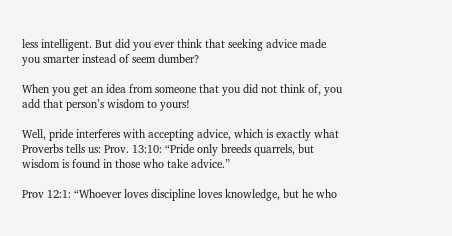less intelligent. But did you ever think that seeking advice made
you smarter instead of seem dumber?

When you get an idea from someone that you did not think of, you
add that person’s wisdom to yours!

Well, pride interferes with accepting advice, which is exactly what
Proverbs tells us: Prov. 13:10: “Pride only breeds quarrels, but
wisdom is found in those who take advice.”

Prov 12:1: “Whoever loves discipline loves knowledge, but he who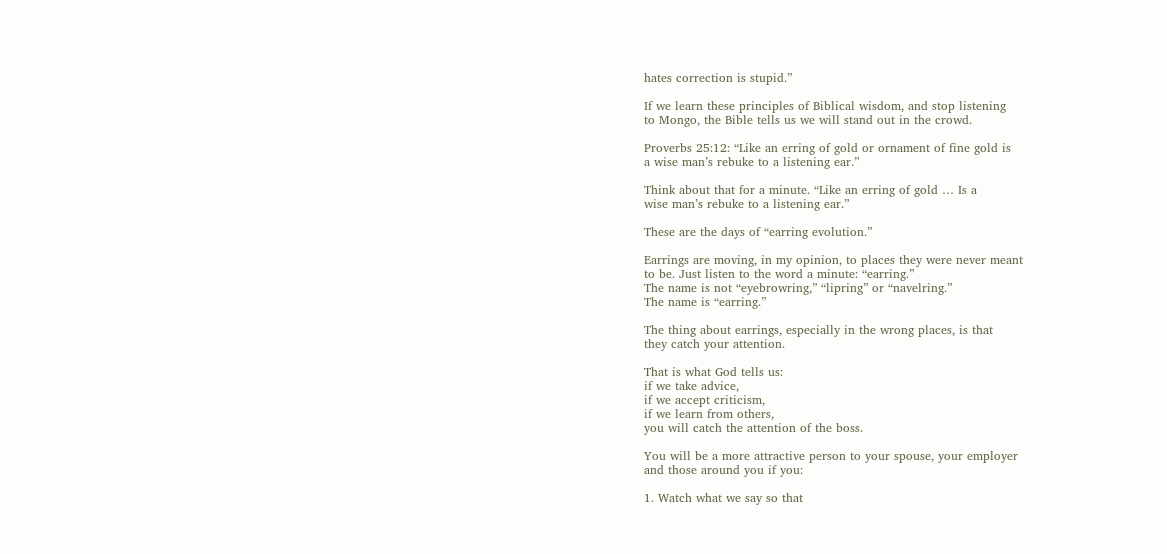hates correction is stupid.”

If we learn these principles of Biblical wisdom, and stop listening
to Mongo, the Bible tells us we will stand out in the crowd.

Proverbs 25:12: “Like an erring of gold or ornament of fine gold is
a wise man’s rebuke to a listening ear.”

Think about that for a minute. “Like an erring of gold … Is a
wise man’s rebuke to a listening ear.”

These are the days of “earring evolution.”

Earrings are moving, in my opinion, to places they were never meant
to be. Just listen to the word a minute: “earring.”
The name is not “eyebrowring,” “lipring” or “navelring.”
The name is “earring.”

The thing about earrings, especially in the wrong places, is that
they catch your attention.

That is what God tells us:
if we take advice,
if we accept criticism,
if we learn from others,
you will catch the attention of the boss.

You will be a more attractive person to your spouse, your employer
and those around you if you:

1. Watch what we say so that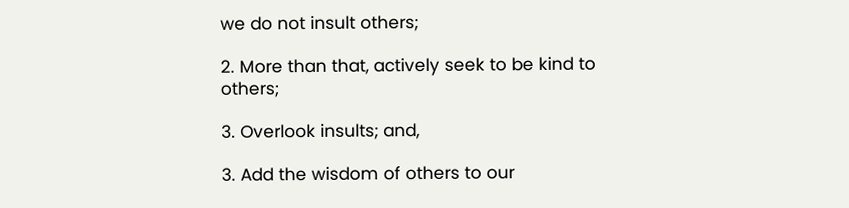we do not insult others;

2. More than that, actively seek to be kind to others;

3. Overlook insults; and,

3. Add the wisdom of others to our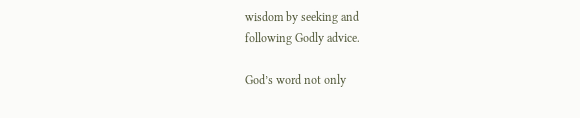wisdom by seeking and
following Godly advice.

God’s word not only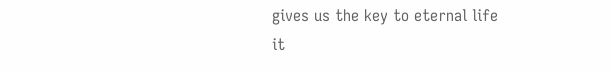gives us the key to eternal life
it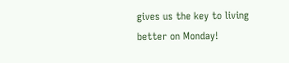gives us the key to living better on Monday!